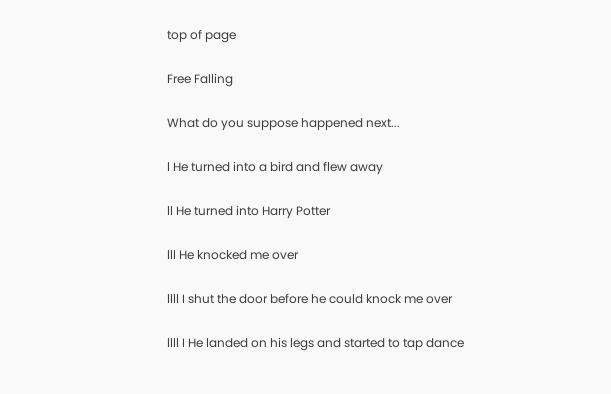top of page

Free Falling

What do you suppose happened next...

l He turned into a bird and flew away

ll He turned into Harry Potter

lll He knocked me over

llll I shut the door before he could knock me over

llll I He landed on his legs and started to tap dance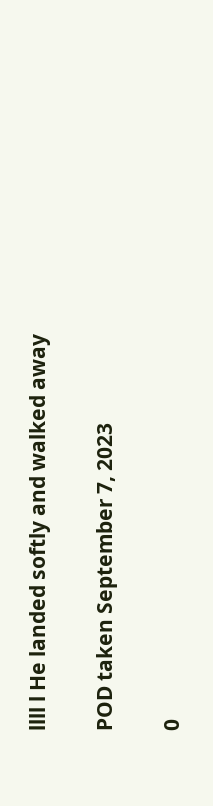llll l He landed softly and walked away

POD taken September 7, 2023

0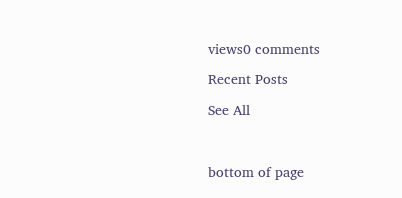views0 comments

Recent Posts

See All



bottom of page